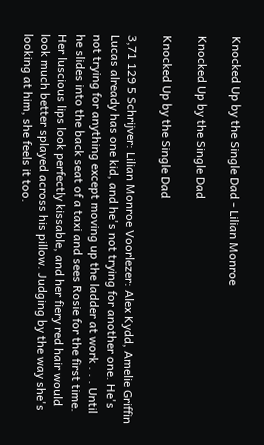Knocked Up by the Single Dad - Lilian Monroe

Knocked Up by the Single Dad

Knocked Up by the Single Dad

3,71 129 5 Schrijver: Lilian Monroe Voorlezer: Alex Kydd, Amelie Griffin
Lucas already has one kid, and he's not trying for another one. He's not trying for anything except moving up the ladder at work . . . Until he slides into the back seat of a taxi and sees Rosie for the first time. Her luscious lips look perfectly kissable, and her fiery red hair would look much better splayed across his pillow. Judging by the way she's looking at him, she feels it too.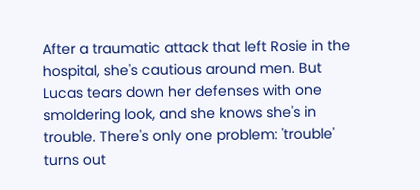After a traumatic attack that left Rosie in the hospital, she's cautious around men. But Lucas tears down her defenses with one smoldering look, and she knows she's in trouble. There's only one problem: 'trouble' turns out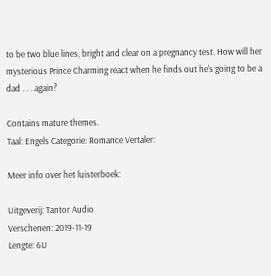to be two blue lines, bright and clear on a pregnancy test. How will her mysterious Prince Charming react when he finds out he's going to be a dad . . . again?

Contains mature themes.
Taal: Engels Categorie: Romance Vertaler:

Meer info over het luisterboek:

Uitgeverij: Tantor Audio
Verschenen: 2019-11-19
Lengte: 6U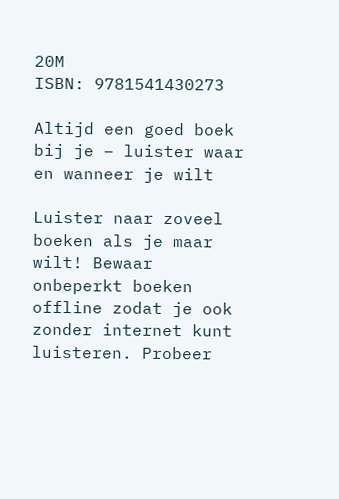20M
ISBN: 9781541430273

Altijd een goed boek bij je – luister waar en wanneer je wilt

Luister naar zoveel boeken als je maar wilt! Bewaar onbeperkt boeken offline zodat je ook zonder internet kunt luisteren. Probeer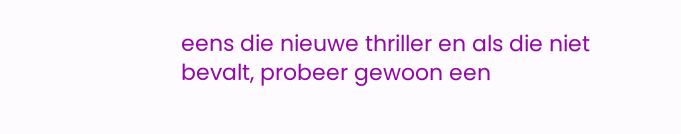eens die nieuwe thriller en als die niet bevalt, probeer gewoon een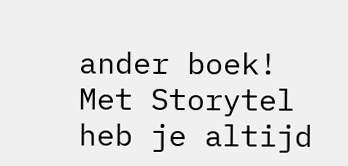ander boek! Met Storytel heb je altijd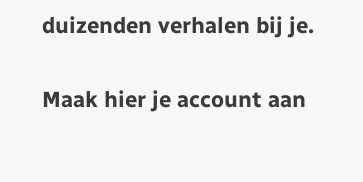duizenden verhalen bij je.

Maak hier je account aan